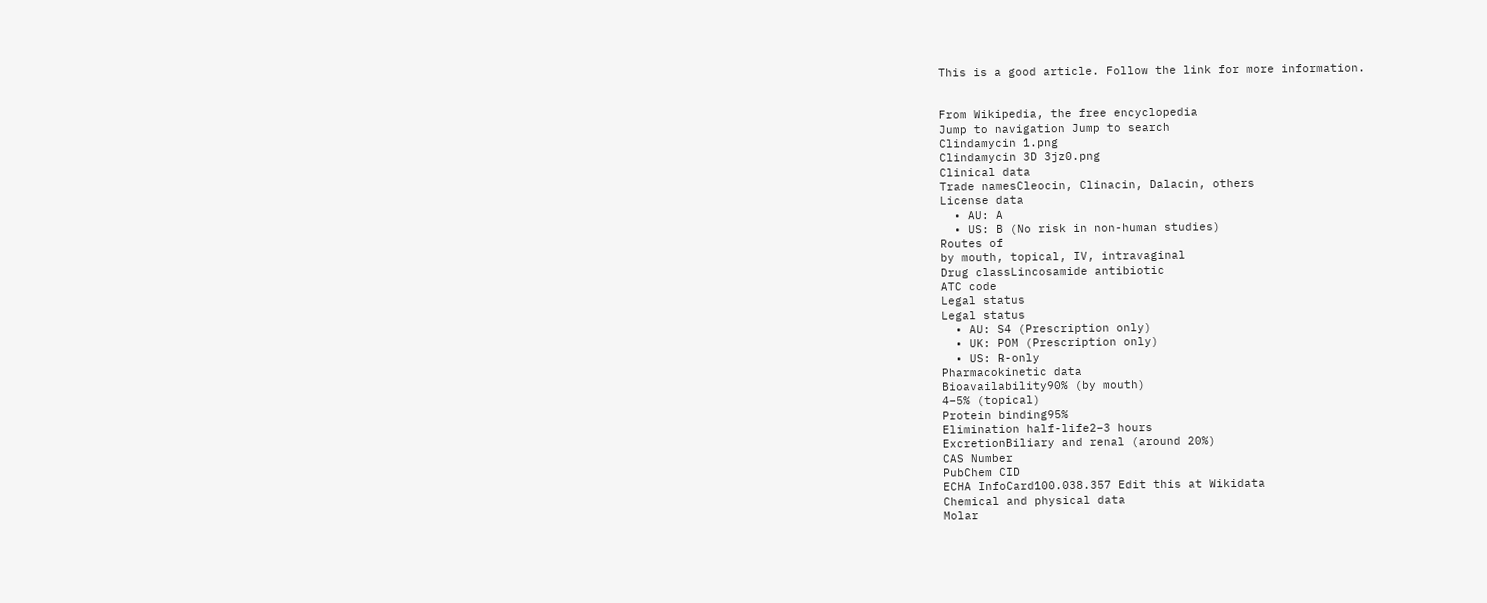This is a good article. Follow the link for more information.


From Wikipedia, the free encyclopedia
Jump to navigation Jump to search
Clindamycin 1.png
Clindamycin 3D 3jz0.png
Clinical data
Trade namesCleocin, Clinacin, Dalacin, others
License data
  • AU: A
  • US: B (No risk in non-human studies)
Routes of
by mouth, topical, IV, intravaginal
Drug classLincosamide antibiotic
ATC code
Legal status
Legal status
  • AU: S4 (Prescription only)
  • UK: POM (Prescription only)
  • US: ℞-only
Pharmacokinetic data
Bioavailability90% (by mouth)
4–5% (topical)
Protein binding95%
Elimination half-life2–3 hours
ExcretionBiliary and renal (around 20%)
CAS Number
PubChem CID
ECHA InfoCard100.038.357 Edit this at Wikidata
Chemical and physical data
Molar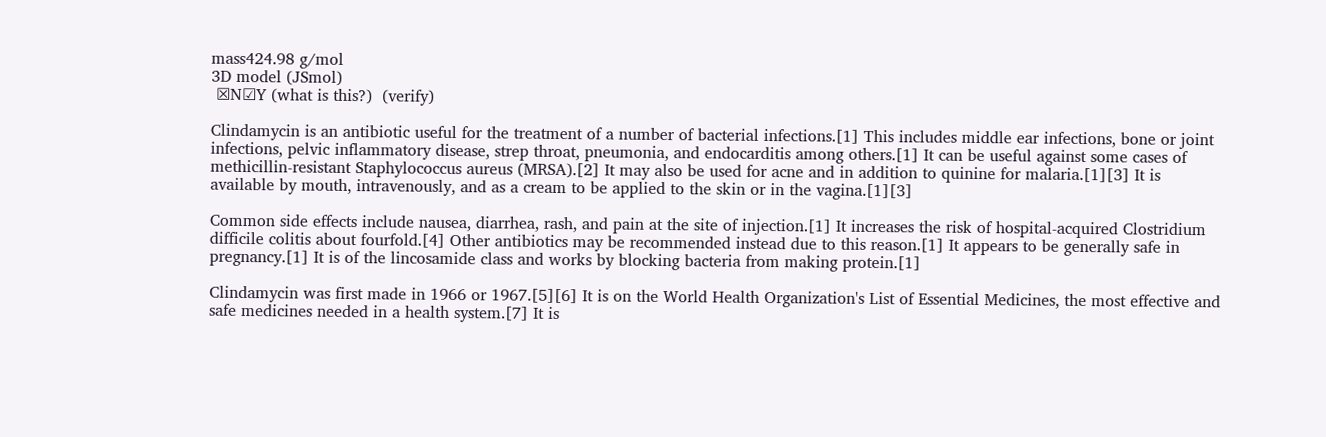mass424.98 g/mol
3D model (JSmol)
 ☒N☑Y (what is this?)  (verify)

Clindamycin is an antibiotic useful for the treatment of a number of bacterial infections.[1] This includes middle ear infections, bone or joint infections, pelvic inflammatory disease, strep throat, pneumonia, and endocarditis among others.[1] It can be useful against some cases of methicillin-resistant Staphylococcus aureus (MRSA).[2] It may also be used for acne and in addition to quinine for malaria.[1][3] It is available by mouth, intravenously, and as a cream to be applied to the skin or in the vagina.[1][3]

Common side effects include nausea, diarrhea, rash, and pain at the site of injection.[1] It increases the risk of hospital-acquired Clostridium difficile colitis about fourfold.[4] Other antibiotics may be recommended instead due to this reason.[1] It appears to be generally safe in pregnancy.[1] It is of the lincosamide class and works by blocking bacteria from making protein.[1]

Clindamycin was first made in 1966 or 1967.[5][6] It is on the World Health Organization's List of Essential Medicines, the most effective and safe medicines needed in a health system.[7] It is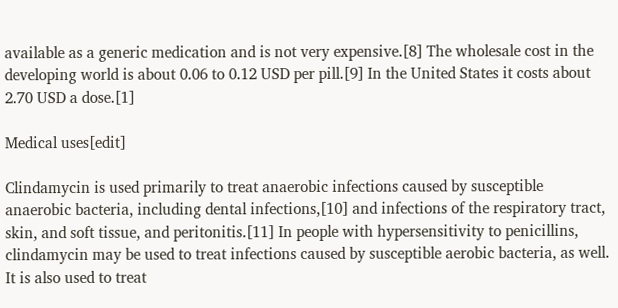available as a generic medication and is not very expensive.[8] The wholesale cost in the developing world is about 0.06 to 0.12 USD per pill.[9] In the United States it costs about 2.70 USD a dose.[1]

Medical uses[edit]

Clindamycin is used primarily to treat anaerobic infections caused by susceptible anaerobic bacteria, including dental infections,[10] and infections of the respiratory tract, skin, and soft tissue, and peritonitis.[11] In people with hypersensitivity to penicillins, clindamycin may be used to treat infections caused by susceptible aerobic bacteria, as well. It is also used to treat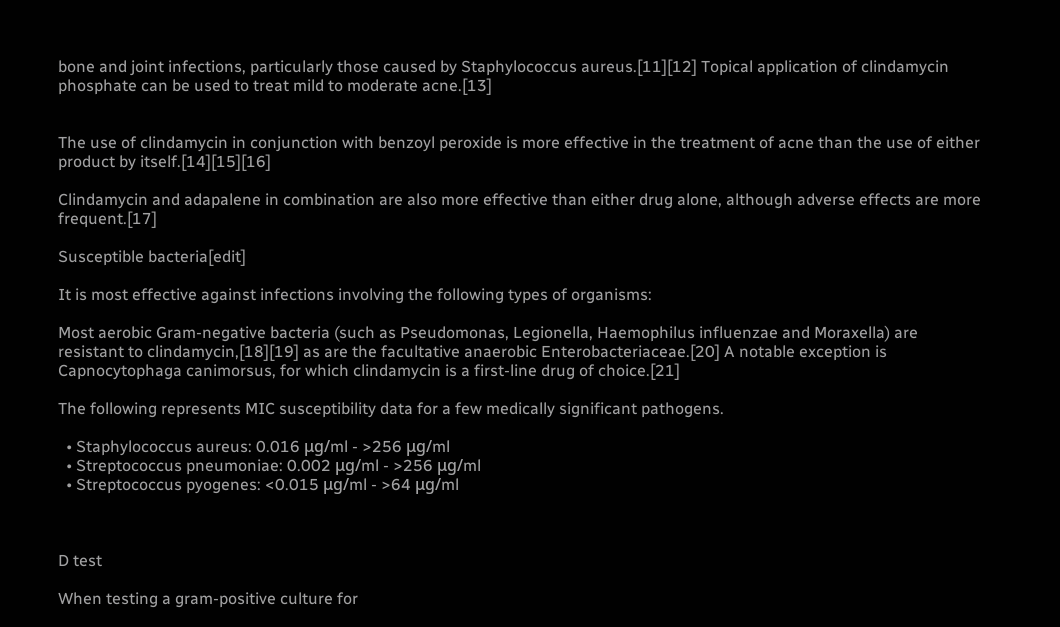bone and joint infections, particularly those caused by Staphylococcus aureus.[11][12] Topical application of clindamycin phosphate can be used to treat mild to moderate acne.[13]


The use of clindamycin in conjunction with benzoyl peroxide is more effective in the treatment of acne than the use of either product by itself.[14][15][16]

Clindamycin and adapalene in combination are also more effective than either drug alone, although adverse effects are more frequent.[17]

Susceptible bacteria[edit]

It is most effective against infections involving the following types of organisms:

Most aerobic Gram-negative bacteria (such as Pseudomonas, Legionella, Haemophilus influenzae and Moraxella) are resistant to clindamycin,[18][19] as are the facultative anaerobic Enterobacteriaceae.[20] A notable exception is Capnocytophaga canimorsus, for which clindamycin is a first-line drug of choice.[21]

The following represents MIC susceptibility data for a few medically significant pathogens.

  • Staphylococcus aureus: 0.016 μg/ml - >256 μg/ml
  • Streptococcus pneumoniae: 0.002 μg/ml - >256 μg/ml
  • Streptococcus pyogenes: <0.015 μg/ml - >64 μg/ml



D test

When testing a gram-positive culture for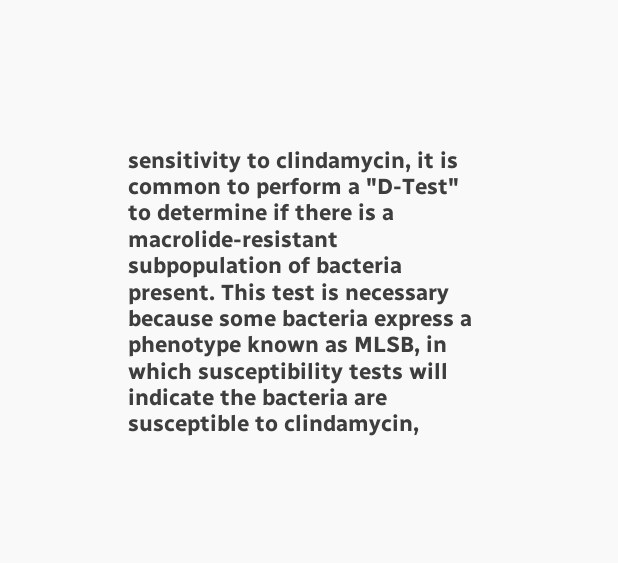sensitivity to clindamycin, it is common to perform a "D-Test" to determine if there is a macrolide-resistant subpopulation of bacteria present. This test is necessary because some bacteria express a phenotype known as MLSB, in which susceptibility tests will indicate the bacteria are susceptible to clindamycin,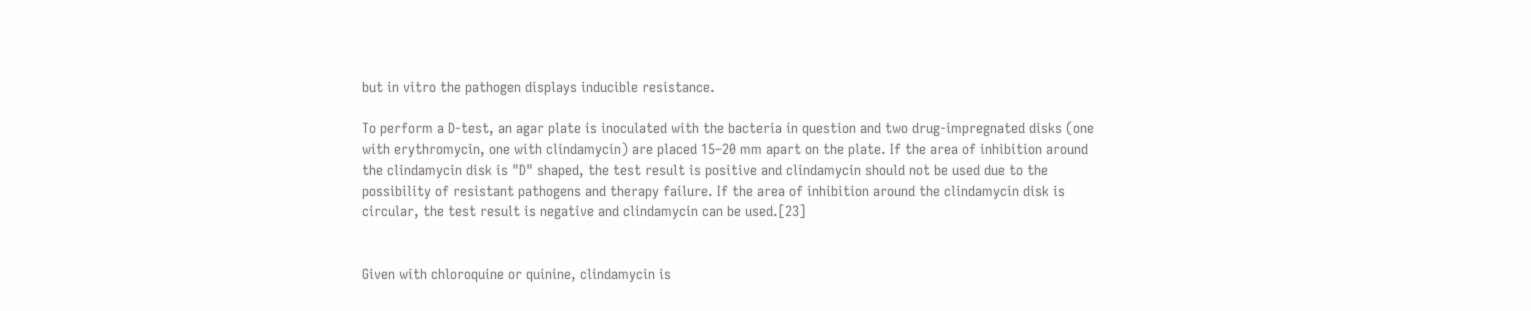but in vitro the pathogen displays inducible resistance.

To perform a D-test, an agar plate is inoculated with the bacteria in question and two drug-impregnated disks (one with erythromycin, one with clindamycin) are placed 15–20 mm apart on the plate. If the area of inhibition around the clindamycin disk is "D" shaped, the test result is positive and clindamycin should not be used due to the possibility of resistant pathogens and therapy failure. If the area of inhibition around the clindamycin disk is circular, the test result is negative and clindamycin can be used.[23]


Given with chloroquine or quinine, clindamycin is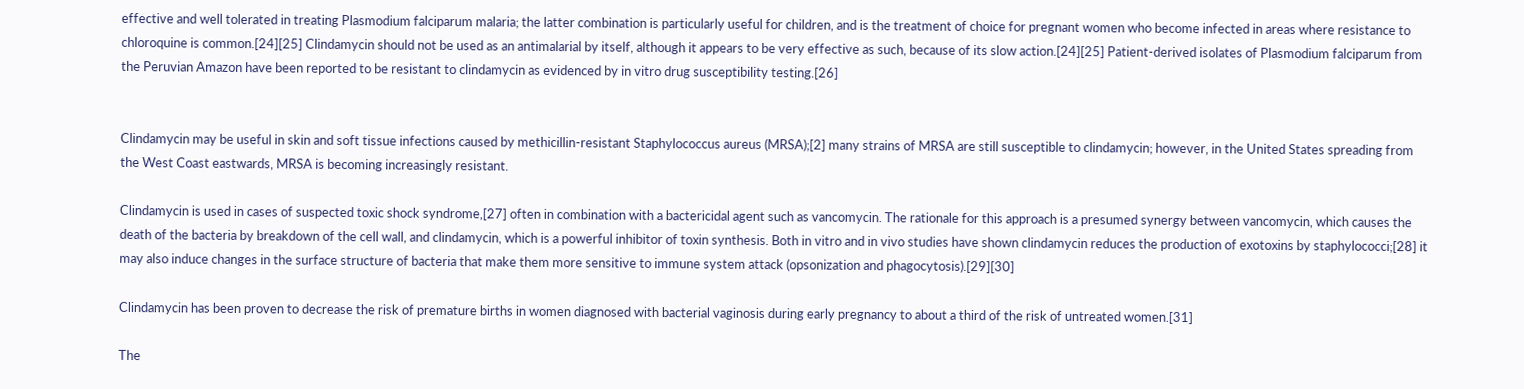effective and well tolerated in treating Plasmodium falciparum malaria; the latter combination is particularly useful for children, and is the treatment of choice for pregnant women who become infected in areas where resistance to chloroquine is common.[24][25] Clindamycin should not be used as an antimalarial by itself, although it appears to be very effective as such, because of its slow action.[24][25] Patient-derived isolates of Plasmodium falciparum from the Peruvian Amazon have been reported to be resistant to clindamycin as evidenced by in vitro drug susceptibility testing.[26]


Clindamycin may be useful in skin and soft tissue infections caused by methicillin-resistant Staphylococcus aureus (MRSA);[2] many strains of MRSA are still susceptible to clindamycin; however, in the United States spreading from the West Coast eastwards, MRSA is becoming increasingly resistant.

Clindamycin is used in cases of suspected toxic shock syndrome,[27] often in combination with a bactericidal agent such as vancomycin. The rationale for this approach is a presumed synergy between vancomycin, which causes the death of the bacteria by breakdown of the cell wall, and clindamycin, which is a powerful inhibitor of toxin synthesis. Both in vitro and in vivo studies have shown clindamycin reduces the production of exotoxins by staphylococci;[28] it may also induce changes in the surface structure of bacteria that make them more sensitive to immune system attack (opsonization and phagocytosis).[29][30]

Clindamycin has been proven to decrease the risk of premature births in women diagnosed with bacterial vaginosis during early pregnancy to about a third of the risk of untreated women.[31]

The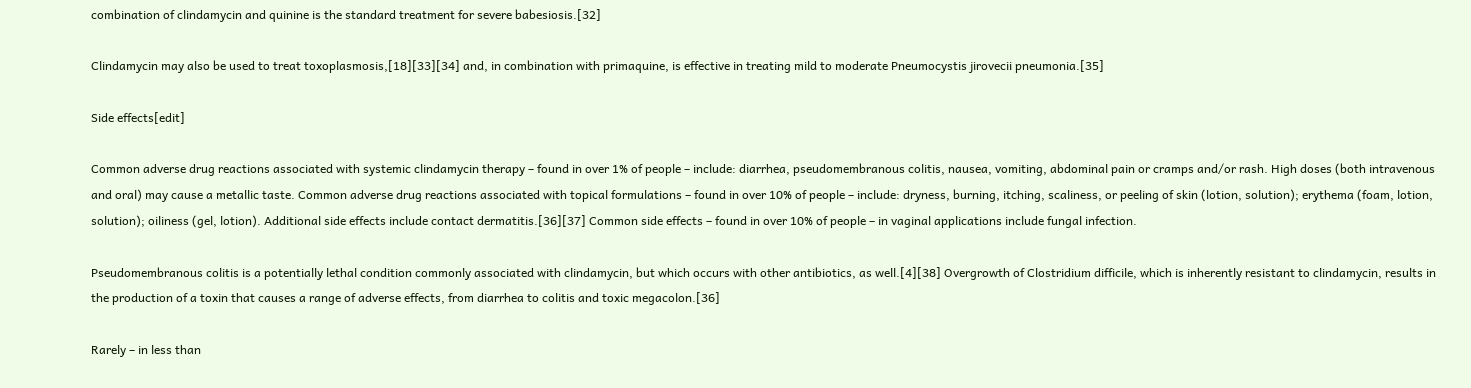combination of clindamycin and quinine is the standard treatment for severe babesiosis.[32]

Clindamycin may also be used to treat toxoplasmosis,[18][33][34] and, in combination with primaquine, is effective in treating mild to moderate Pneumocystis jirovecii pneumonia.[35]

Side effects[edit]

Common adverse drug reactions associated with systemic clindamycin therapy – found in over 1% of people – include: diarrhea, pseudomembranous colitis, nausea, vomiting, abdominal pain or cramps and/or rash. High doses (both intravenous and oral) may cause a metallic taste. Common adverse drug reactions associated with topical formulations – found in over 10% of people – include: dryness, burning, itching, scaliness, or peeling of skin (lotion, solution); erythema (foam, lotion, solution); oiliness (gel, lotion). Additional side effects include contact dermatitis.[36][37] Common side effects – found in over 10% of people – in vaginal applications include fungal infection.

Pseudomembranous colitis is a potentially lethal condition commonly associated with clindamycin, but which occurs with other antibiotics, as well.[4][38] Overgrowth of Clostridium difficile, which is inherently resistant to clindamycin, results in the production of a toxin that causes a range of adverse effects, from diarrhea to colitis and toxic megacolon.[36]

Rarely – in less than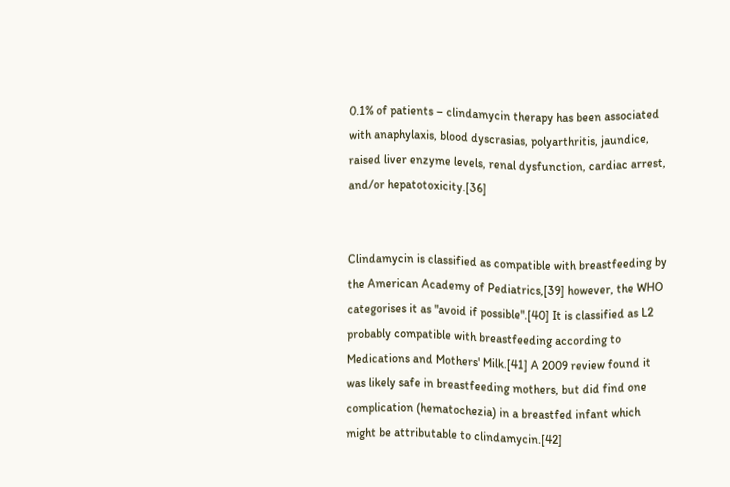0.1% of patients – clindamycin therapy has been associated with anaphylaxis, blood dyscrasias, polyarthritis, jaundice, raised liver enzyme levels, renal dysfunction, cardiac arrest, and/or hepatotoxicity.[36]


Clindamycin is classified as compatible with breastfeeding by the American Academy of Pediatrics,[39] however, the WHO categorises it as "avoid if possible".[40] It is classified as L2 probably compatible with breastfeeding according to Medications and Mothers' Milk.[41] A 2009 review found it was likely safe in breastfeeding mothers, but did find one complication (hematochezia) in a breastfed infant which might be attributable to clindamycin.[42]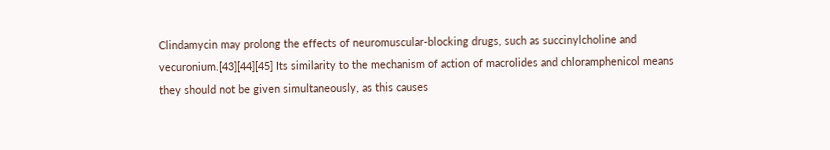Clindamycin may prolong the effects of neuromuscular-blocking drugs, such as succinylcholine and vecuronium.[43][44][45] Its similarity to the mechanism of action of macrolides and chloramphenicol means they should not be given simultaneously, as this causes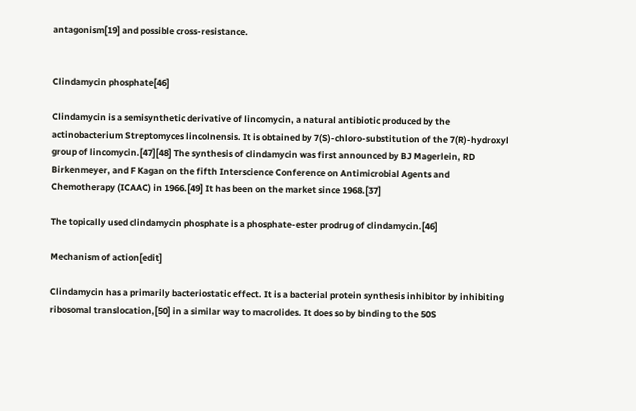antagonism[19] and possible cross-resistance.


Clindamycin phosphate[46]

Clindamycin is a semisynthetic derivative of lincomycin, a natural antibiotic produced by the actinobacterium Streptomyces lincolnensis. It is obtained by 7(S)-chloro-substitution of the 7(R)-hydroxyl group of lincomycin.[47][48] The synthesis of clindamycin was first announced by BJ Magerlein, RD Birkenmeyer, and F Kagan on the fifth Interscience Conference on Antimicrobial Agents and Chemotherapy (ICAAC) in 1966.[49] It has been on the market since 1968.[37]

The topically used clindamycin phosphate is a phosphate-ester prodrug of clindamycin.[46]

Mechanism of action[edit]

Clindamycin has a primarily bacteriostatic effect. It is a bacterial protein synthesis inhibitor by inhibiting ribosomal translocation,[50] in a similar way to macrolides. It does so by binding to the 50S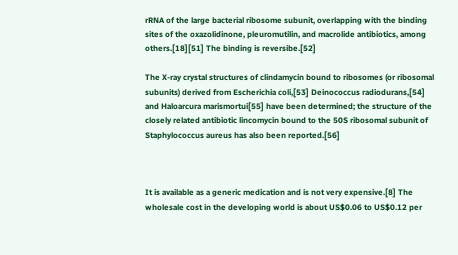rRNA of the large bacterial ribosome subunit, overlapping with the binding sites of the oxazolidinone, pleuromutilin, and macrolide antibiotics, among others.[18][51] The binding is reversibe.[52]

The X-ray crystal structures of clindamycin bound to ribosomes (or ribosomal subunits) derived from Escherichia coli,[53] Deinococcus radiodurans,[54] and Haloarcura marismortui[55] have been determined; the structure of the closely related antibiotic lincomycin bound to the 50S ribosomal subunit of Staphylococcus aureus has also been reported.[56]



It is available as a generic medication and is not very expensive.[8] The wholesale cost in the developing world is about US$0.06 to US$0.12 per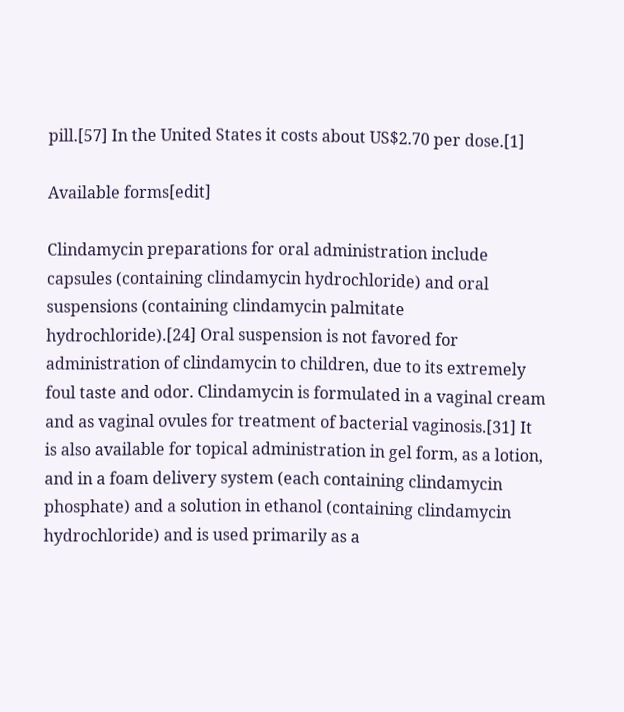pill.[57] In the United States it costs about US$2.70 per dose.[1]

Available forms[edit]

Clindamycin preparations for oral administration include capsules (containing clindamycin hydrochloride) and oral suspensions (containing clindamycin palmitate hydrochloride).[24] Oral suspension is not favored for administration of clindamycin to children, due to its extremely foul taste and odor. Clindamycin is formulated in a vaginal cream and as vaginal ovules for treatment of bacterial vaginosis.[31] It is also available for topical administration in gel form, as a lotion, and in a foam delivery system (each containing clindamycin phosphate) and a solution in ethanol (containing clindamycin hydrochloride) and is used primarily as a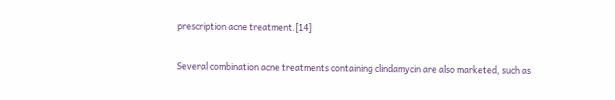prescription acne treatment.[14]

Several combination acne treatments containing clindamycin are also marketed, such as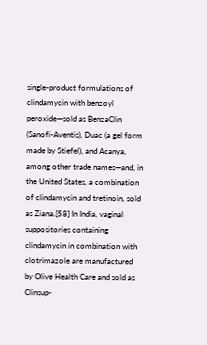single-product formulations of clindamycin with benzoyl peroxide—sold as BenzaClin (Sanofi-Aventis), Duac (a gel form made by Stiefel), and Acanya, among other trade names—and, in the United States, a combination of clindamycin and tretinoin, sold as Ziana.[58] In India, vaginal suppositories containing clindamycin in combination with clotrimazole are manufactured by Olive Health Care and sold as Clinsup-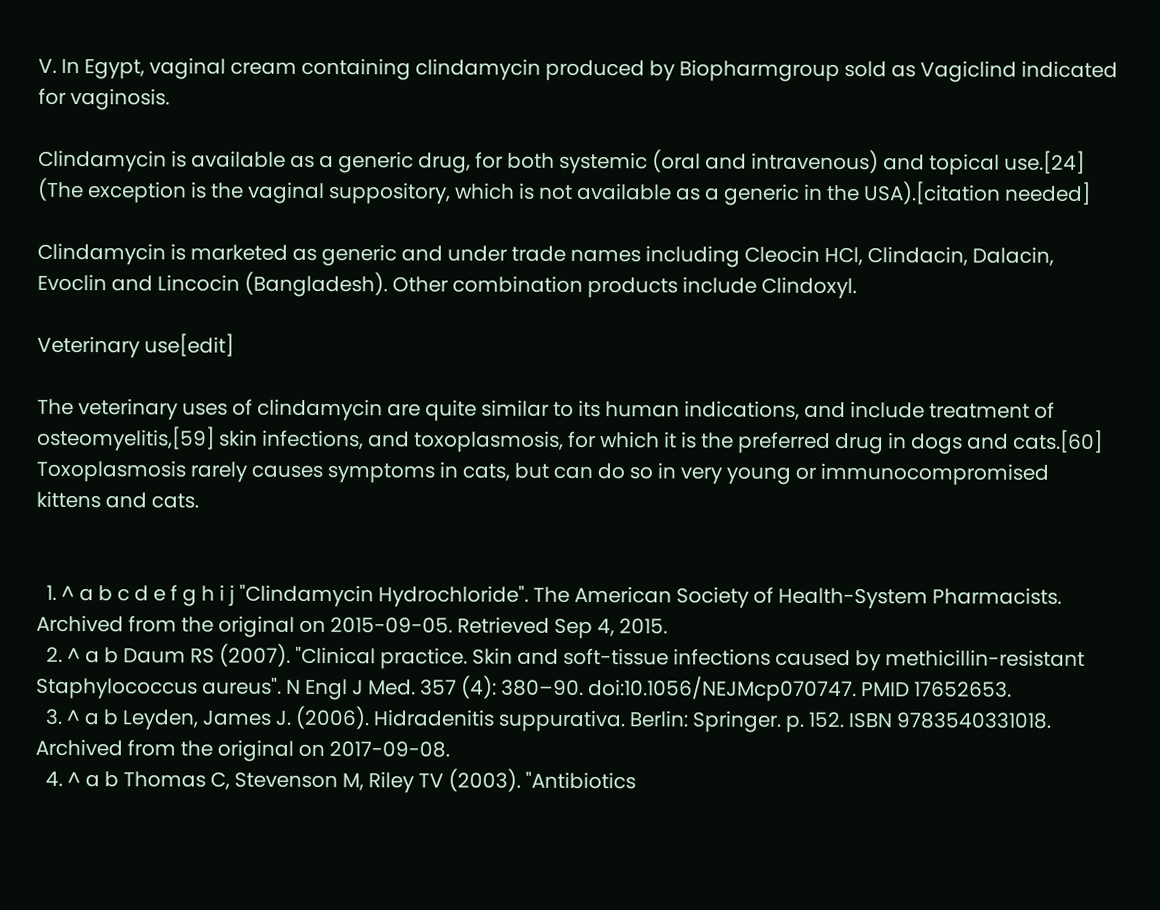V. In Egypt, vaginal cream containing clindamycin produced by Biopharmgroup sold as Vagiclind indicated for vaginosis.

Clindamycin is available as a generic drug, for both systemic (oral and intravenous) and topical use.[24] (The exception is the vaginal suppository, which is not available as a generic in the USA).[citation needed]

Clindamycin is marketed as generic and under trade names including Cleocin HCl, Clindacin, Dalacin, Evoclin and Lincocin (Bangladesh). Other combination products include Clindoxyl.

Veterinary use[edit]

The veterinary uses of clindamycin are quite similar to its human indications, and include treatment of osteomyelitis,[59] skin infections, and toxoplasmosis, for which it is the preferred drug in dogs and cats.[60] Toxoplasmosis rarely causes symptoms in cats, but can do so in very young or immunocompromised kittens and cats.


  1. ^ a b c d e f g h i j "Clindamycin Hydrochloride". The American Society of Health-System Pharmacists. Archived from the original on 2015-09-05. Retrieved Sep 4, 2015.
  2. ^ a b Daum RS (2007). "Clinical practice. Skin and soft-tissue infections caused by methicillin-resistant Staphylococcus aureus". N Engl J Med. 357 (4): 380–90. doi:10.1056/NEJMcp070747. PMID 17652653.
  3. ^ a b Leyden, James J. (2006). Hidradenitis suppurativa. Berlin: Springer. p. 152. ISBN 9783540331018. Archived from the original on 2017-09-08.
  4. ^ a b Thomas C, Stevenson M, Riley TV (2003). "Antibiotics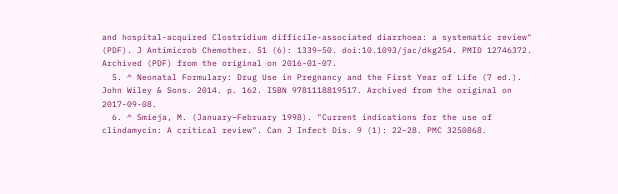and hospital-acquired Clostridium difficile-associated diarrhoea: a systematic review" (PDF). J Antimicrob Chemother. 51 (6): 1339–50. doi:10.1093/jac/dkg254. PMID 12746372. Archived (PDF) from the original on 2016-01-07.
  5. ^ Neonatal Formulary: Drug Use in Pregnancy and the First Year of Life (7 ed.). John Wiley & Sons. 2014. p. 162. ISBN 9781118819517. Archived from the original on 2017-09-08.
  6. ^ Smieja, M. (January–February 1998). "Current indications for the use of clindamycin: A critical review". Can J Infect Dis. 9 (1): 22–28. PMC 3250868.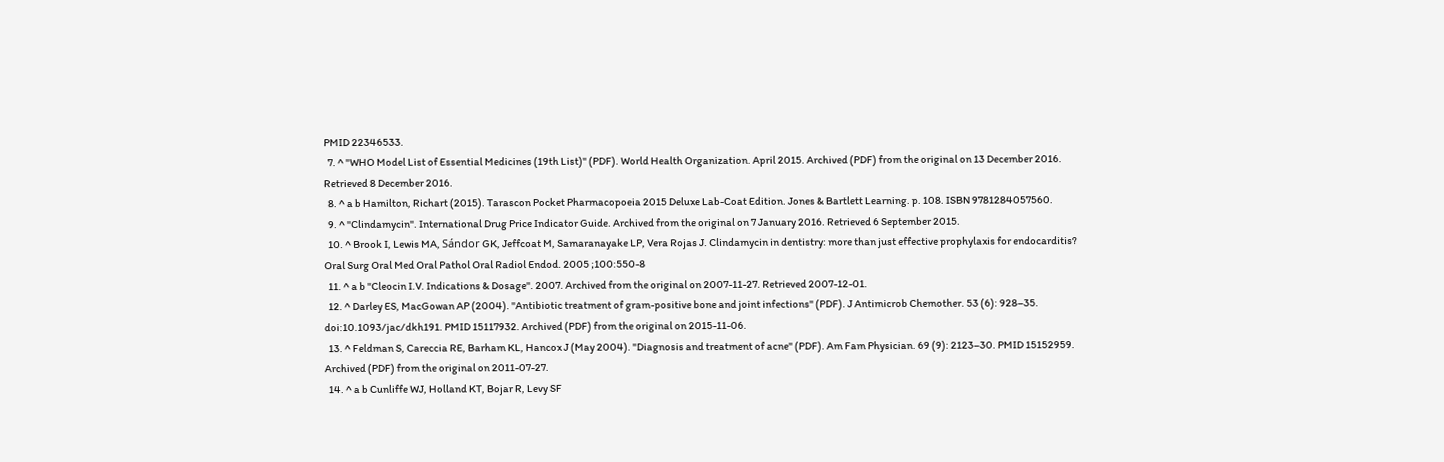PMID 22346533.
  7. ^ "WHO Model List of Essential Medicines (19th List)" (PDF). World Health Organization. April 2015. Archived (PDF) from the original on 13 December 2016. Retrieved 8 December 2016.
  8. ^ a b Hamilton, Richart (2015). Tarascon Pocket Pharmacopoeia 2015 Deluxe Lab-Coat Edition. Jones & Bartlett Learning. p. 108. ISBN 9781284057560.
  9. ^ "Clindamycin". International Drug Price Indicator Guide. Archived from the original on 7 January 2016. Retrieved 6 September 2015.
  10. ^ Brook I, Lewis MA, Sándor GK, Jeffcoat M, Samaranayake LP, Vera Rojas J. Clindamycin in dentistry: more than just effective prophylaxis for endocarditis? Oral Surg Oral Med Oral Pathol Oral Radiol Endod. 2005 ;100:550-8
  11. ^ a b "Cleocin I.V. Indications & Dosage". 2007. Archived from the original on 2007-11-27. Retrieved 2007-12-01.
  12. ^ Darley ES, MacGowan AP (2004). "Antibiotic treatment of gram-positive bone and joint infections" (PDF). J Antimicrob Chemother. 53 (6): 928–35. doi:10.1093/jac/dkh191. PMID 15117932. Archived (PDF) from the original on 2015-11-06.
  13. ^ Feldman S, Careccia RE, Barham KL, Hancox J (May 2004). "Diagnosis and treatment of acne" (PDF). Am Fam Physician. 69 (9): 2123–30. PMID 15152959. Archived (PDF) from the original on 2011-07-27.
  14. ^ a b Cunliffe WJ, Holland KT, Bojar R, Levy SF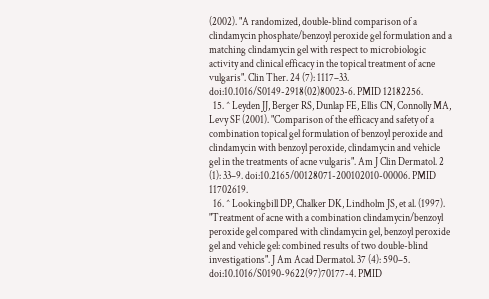(2002). "A randomized, double-blind comparison of a clindamycin phosphate/benzoyl peroxide gel formulation and a matching clindamycin gel with respect to microbiologic activity and clinical efficacy in the topical treatment of acne vulgaris". Clin Ther. 24 (7): 1117–33. doi:10.1016/S0149-2918(02)80023-6. PMID 12182256.
  15. ^ Leyden JJ, Berger RS, Dunlap FE, Ellis CN, Connolly MA, Levy SF (2001). "Comparison of the efficacy and safety of a combination topical gel formulation of benzoyl peroxide and clindamycin with benzoyl peroxide, clindamycin and vehicle gel in the treatments of acne vulgaris". Am J Clin Dermatol. 2 (1): 33–9. doi:10.2165/00128071-200102010-00006. PMID 11702619.
  16. ^ Lookingbill DP, Chalker DK, Lindholm JS, et al. (1997). "Treatment of acne with a combination clindamycin/benzoyl peroxide gel compared with clindamycin gel, benzoyl peroxide gel and vehicle gel: combined results of two double-blind investigations". J Am Acad Dermatol. 37 (4): 590–5. doi:10.1016/S0190-9622(97)70177-4. PMID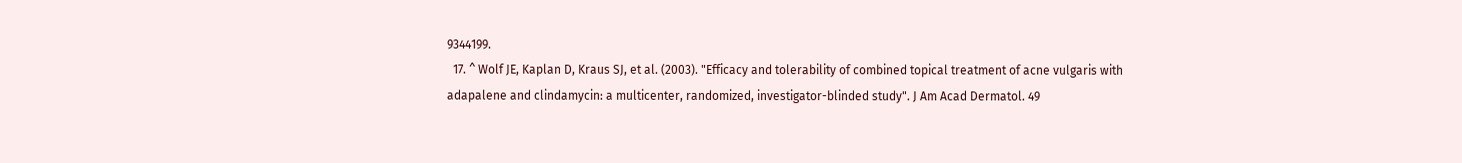9344199.
  17. ^ Wolf JE, Kaplan D, Kraus SJ, et al. (2003). "Efficacy and tolerability of combined topical treatment of acne vulgaris with adapalene and clindamycin: a multicenter, randomized, investigator-blinded study". J Am Acad Dermatol. 49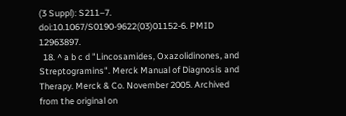(3 Suppl): S211–7. doi:10.1067/S0190-9622(03)01152-6. PMID 12963897.
  18. ^ a b c d "Lincosamides, Oxazolidinones, and Streptogramins". Merck Manual of Diagnosis and Therapy. Merck & Co. November 2005. Archived from the original on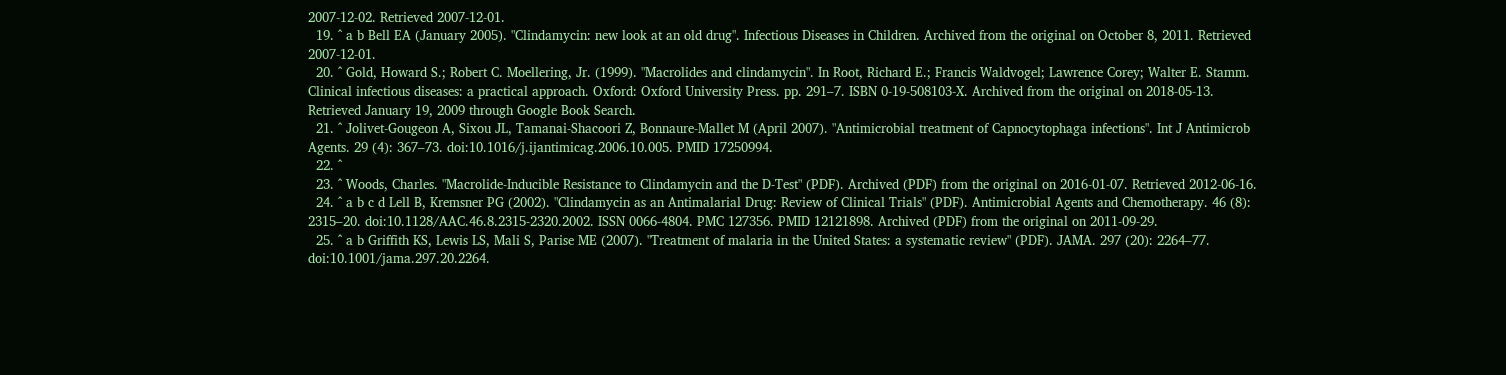2007-12-02. Retrieved 2007-12-01.
  19. ^ a b Bell EA (January 2005). "Clindamycin: new look at an old drug". Infectious Diseases in Children. Archived from the original on October 8, 2011. Retrieved 2007-12-01.
  20. ^ Gold, Howard S.; Robert C. Moellering, Jr. (1999). "Macrolides and clindamycin". In Root, Richard E.; Francis Waldvogel; Lawrence Corey; Walter E. Stamm. Clinical infectious diseases: a practical approach. Oxford: Oxford University Press. pp. 291–7. ISBN 0-19-508103-X. Archived from the original on 2018-05-13. Retrieved January 19, 2009 through Google Book Search.
  21. ^ Jolivet-Gougeon A, Sixou JL, Tamanai-Shacoori Z, Bonnaure-Mallet M (April 2007). "Antimicrobial treatment of Capnocytophaga infections". Int J Antimicrob Agents. 29 (4): 367–73. doi:10.1016/j.ijantimicag.2006.10.005. PMID 17250994.
  22. ^
  23. ^ Woods, Charles. "Macrolide-Inducible Resistance to Clindamycin and the D-Test" (PDF). Archived (PDF) from the original on 2016-01-07. Retrieved 2012-06-16.
  24. ^ a b c d Lell B, Kremsner PG (2002). "Clindamycin as an Antimalarial Drug: Review of Clinical Trials" (PDF). Antimicrobial Agents and Chemotherapy. 46 (8): 2315–20. doi:10.1128/AAC.46.8.2315-2320.2002. ISSN 0066-4804. PMC 127356. PMID 12121898. Archived (PDF) from the original on 2011-09-29.
  25. ^ a b Griffith KS, Lewis LS, Mali S, Parise ME (2007). "Treatment of malaria in the United States: a systematic review" (PDF). JAMA. 297 (20): 2264–77. doi:10.1001/jama.297.20.2264.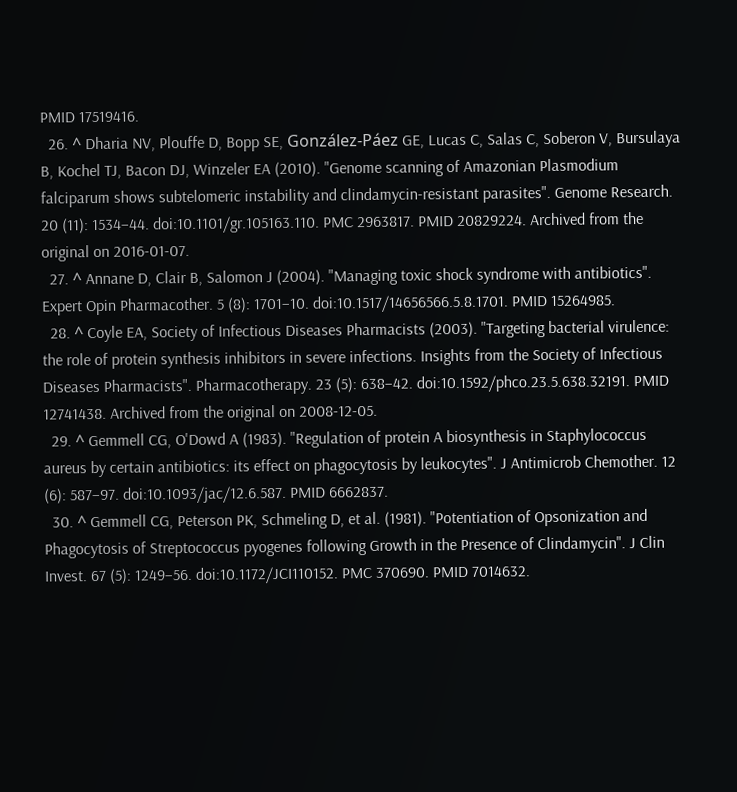PMID 17519416.
  26. ^ Dharia NV, Plouffe D, Bopp SE, González-Páez GE, Lucas C, Salas C, Soberon V, Bursulaya B, Kochel TJ, Bacon DJ, Winzeler EA (2010). "Genome scanning of Amazonian Plasmodium falciparum shows subtelomeric instability and clindamycin-resistant parasites". Genome Research. 20 (11): 1534–44. doi:10.1101/gr.105163.110. PMC 2963817. PMID 20829224. Archived from the original on 2016-01-07.
  27. ^ Annane D, Clair B, Salomon J (2004). "Managing toxic shock syndrome with antibiotics". Expert Opin Pharmacother. 5 (8): 1701–10. doi:10.1517/14656566.5.8.1701. PMID 15264985.
  28. ^ Coyle EA, Society of Infectious Diseases Pharmacists (2003). "Targeting bacterial virulence: the role of protein synthesis inhibitors in severe infections. Insights from the Society of Infectious Diseases Pharmacists". Pharmacotherapy. 23 (5): 638–42. doi:10.1592/phco.23.5.638.32191. PMID 12741438. Archived from the original on 2008-12-05.
  29. ^ Gemmell CG, O'Dowd A (1983). "Regulation of protein A biosynthesis in Staphylococcus aureus by certain antibiotics: its effect on phagocytosis by leukocytes". J Antimicrob Chemother. 12 (6): 587–97. doi:10.1093/jac/12.6.587. PMID 6662837.
  30. ^ Gemmell CG, Peterson PK, Schmeling D, et al. (1981). "Potentiation of Opsonization and Phagocytosis of Streptococcus pyogenes following Growth in the Presence of Clindamycin". J Clin Invest. 67 (5): 1249–56. doi:10.1172/JCI110152. PMC 370690. PMID 7014632.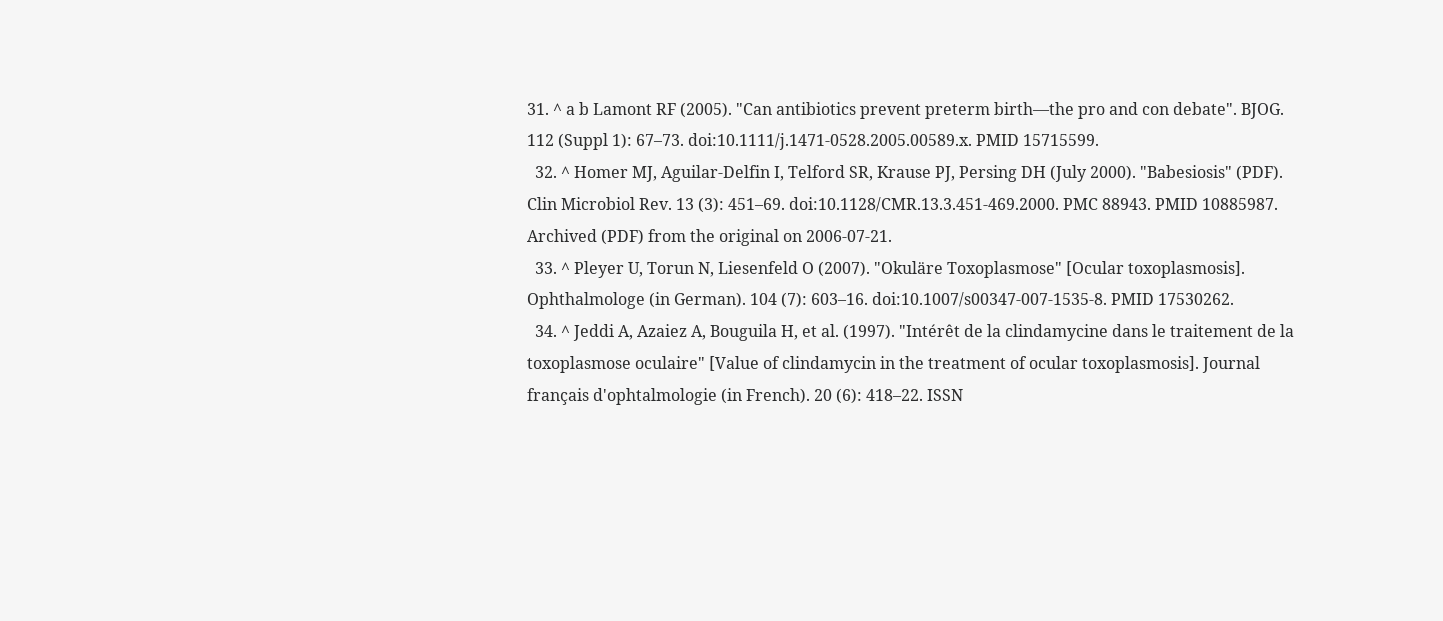31. ^ a b Lamont RF (2005). "Can antibiotics prevent preterm birth—the pro and con debate". BJOG. 112 (Suppl 1): 67–73. doi:10.1111/j.1471-0528.2005.00589.x. PMID 15715599.
  32. ^ Homer MJ, Aguilar-Delfin I, Telford SR, Krause PJ, Persing DH (July 2000). "Babesiosis" (PDF). Clin Microbiol Rev. 13 (3): 451–69. doi:10.1128/CMR.13.3.451-469.2000. PMC 88943. PMID 10885987. Archived (PDF) from the original on 2006-07-21.
  33. ^ Pleyer U, Torun N, Liesenfeld O (2007). "Okuläre Toxoplasmose" [Ocular toxoplasmosis]. Ophthalmologe (in German). 104 (7): 603–16. doi:10.1007/s00347-007-1535-8. PMID 17530262.
  34. ^ Jeddi A, Azaiez A, Bouguila H, et al. (1997). "Intérêt de la clindamycine dans le traitement de la toxoplasmose oculaire" [Value of clindamycin in the treatment of ocular toxoplasmosis]. Journal français d'ophtalmologie (in French). 20 (6): 418–22. ISSN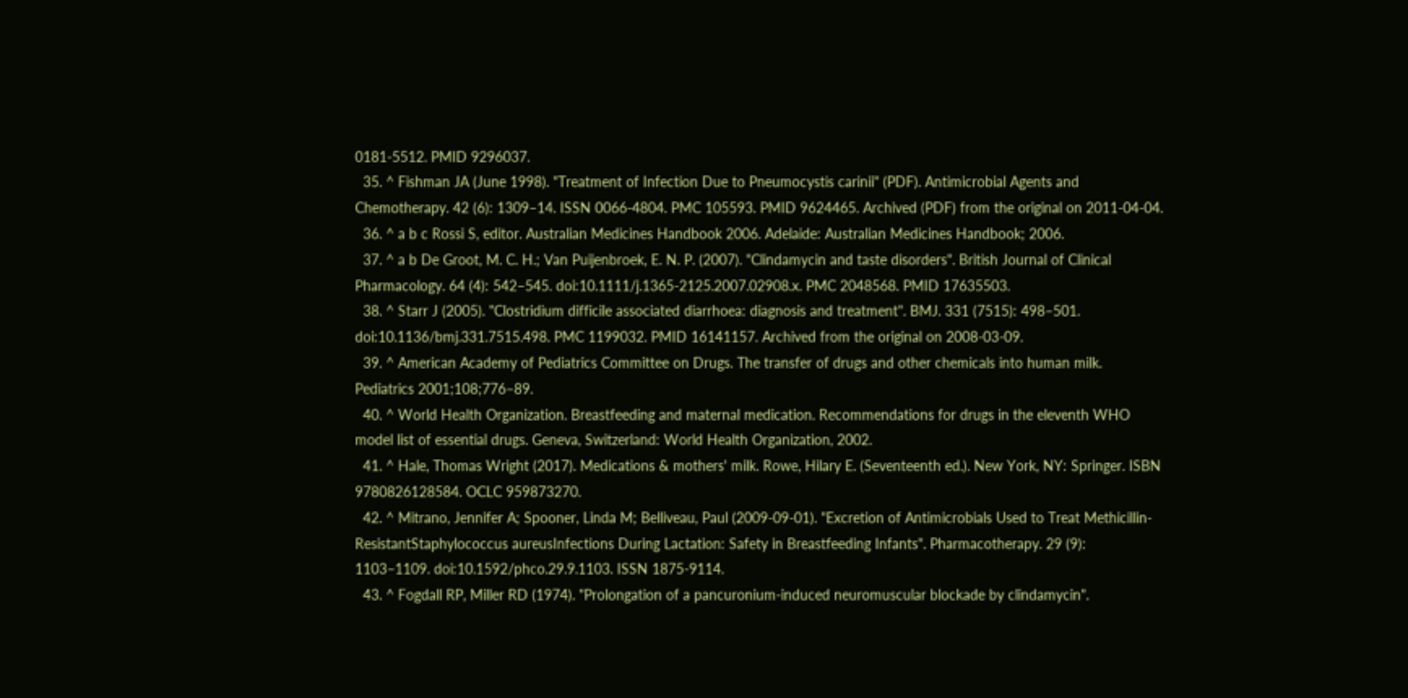0181-5512. PMID 9296037.
  35. ^ Fishman JA (June 1998). "Treatment of Infection Due to Pneumocystis carinii" (PDF). Antimicrobial Agents and Chemotherapy. 42 (6): 1309–14. ISSN 0066-4804. PMC 105593. PMID 9624465. Archived (PDF) from the original on 2011-04-04.
  36. ^ a b c Rossi S, editor. Australian Medicines Handbook 2006. Adelaide: Australian Medicines Handbook; 2006.
  37. ^ a b De Groot, M. C. H.; Van Puijenbroek, E. N. P. (2007). "Clindamycin and taste disorders". British Journal of Clinical Pharmacology. 64 (4): 542–545. doi:10.1111/j.1365-2125.2007.02908.x. PMC 2048568. PMID 17635503.
  38. ^ Starr J (2005). "Clostridium difficile associated diarrhoea: diagnosis and treatment". BMJ. 331 (7515): 498–501. doi:10.1136/bmj.331.7515.498. PMC 1199032. PMID 16141157. Archived from the original on 2008-03-09.
  39. ^ American Academy of Pediatrics Committee on Drugs. The transfer of drugs and other chemicals into human milk. Pediatrics 2001;108;776–89.
  40. ^ World Health Organization. Breastfeeding and maternal medication. Recommendations for drugs in the eleventh WHO model list of essential drugs. Geneva, Switzerland: World Health Organization, 2002.
  41. ^ Hale, Thomas Wright (2017). Medications & mothers' milk. Rowe, Hilary E. (Seventeenth ed.). New York, NY: Springer. ISBN 9780826128584. OCLC 959873270.
  42. ^ Mitrano, Jennifer A; Spooner, Linda M; Belliveau, Paul (2009-09-01). "Excretion of Antimicrobials Used to Treat Methicillin-ResistantStaphylococcus aureusInfections During Lactation: Safety in Breastfeeding Infants". Pharmacotherapy. 29 (9): 1103–1109. doi:10.1592/phco.29.9.1103. ISSN 1875-9114.
  43. ^ Fogdall RP, Miller RD (1974). "Prolongation of a pancuronium-induced neuromuscular blockade by clindamycin".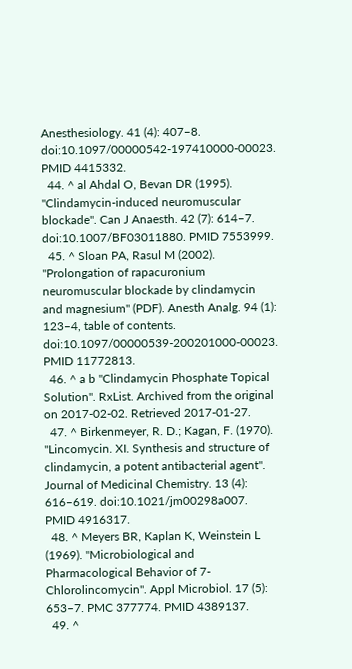Anesthesiology. 41 (4): 407–8. doi:10.1097/00000542-197410000-00023. PMID 4415332.
  44. ^ al Ahdal O, Bevan DR (1995). "Clindamycin-induced neuromuscular blockade". Can J Anaesth. 42 (7): 614–7. doi:10.1007/BF03011880. PMID 7553999.
  45. ^ Sloan PA, Rasul M (2002). "Prolongation of rapacuronium neuromuscular blockade by clindamycin and magnesium" (PDF). Anesth Analg. 94 (1): 123–4, table of contents. doi:10.1097/00000539-200201000-00023. PMID 11772813.
  46. ^ a b "Clindamycin Phosphate Topical Solution". RxList. Archived from the original on 2017-02-02. Retrieved 2017-01-27.
  47. ^ Birkenmeyer, R. D.; Kagan, F. (1970). "Lincomycin. XI. Synthesis and structure of clindamycin, a potent antibacterial agent". Journal of Medicinal Chemistry. 13 (4): 616–619. doi:10.1021/jm00298a007. PMID 4916317.
  48. ^ Meyers BR, Kaplan K, Weinstein L (1969). "Microbiological and Pharmacological Behavior of 7-Chlorolincomycin". Appl Microbiol. 17 (5): 653–7. PMC 377774. PMID 4389137.
  49. ^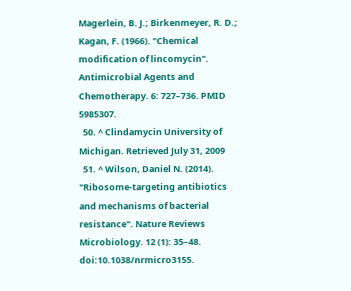Magerlein, B. J.; Birkenmeyer, R. D.; Kagan, F. (1966). "Chemical modification of lincomycin". Antimicrobial Agents and Chemotherapy. 6: 727–736. PMID 5985307.
  50. ^ Clindamycin University of Michigan. Retrieved July 31, 2009
  51. ^ Wilson, Daniel N. (2014). "Ribosome-targeting antibiotics and mechanisms of bacterial resistance". Nature Reviews Microbiology. 12 (1): 35–48. doi:10.1038/nrmicro3155.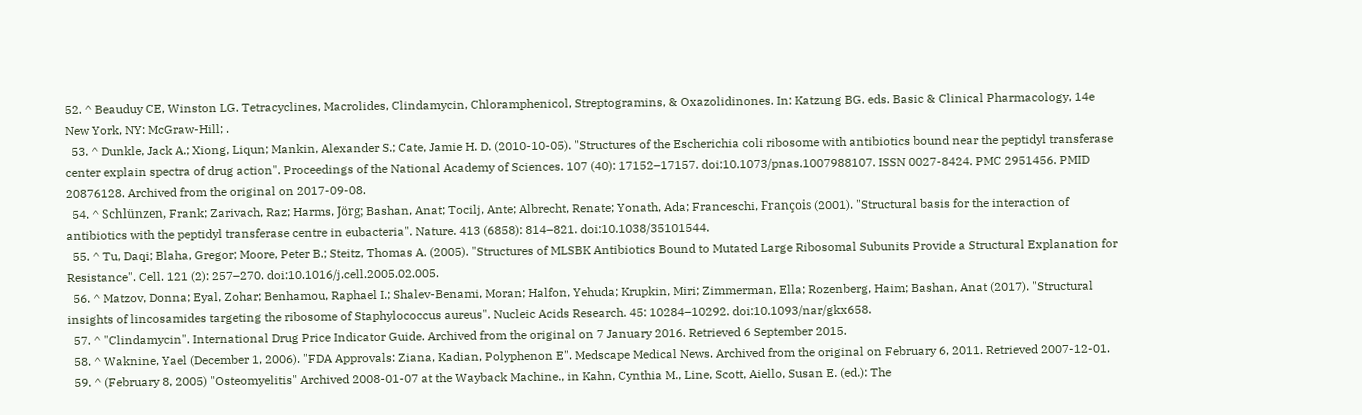52. ^ Beauduy CE, Winston LG. Tetracyclines, Macrolides, Clindamycin, Chloramphenicol, Streptogramins, & Oxazolidinones. In: Katzung BG. eds. Basic & Clinical Pharmacology, 14e New York, NY: McGraw-Hill; .
  53. ^ Dunkle, Jack A.; Xiong, Liqun; Mankin, Alexander S.; Cate, Jamie H. D. (2010-10-05). "Structures of the Escherichia coli ribosome with antibiotics bound near the peptidyl transferase center explain spectra of drug action". Proceedings of the National Academy of Sciences. 107 (40): 17152–17157. doi:10.1073/pnas.1007988107. ISSN 0027-8424. PMC 2951456. PMID 20876128. Archived from the original on 2017-09-08.
  54. ^ Schlünzen, Frank; Zarivach, Raz; Harms, Jörg; Bashan, Anat; Tocilj, Ante; Albrecht, Renate; Yonath, Ada; Franceschi, François (2001). "Structural basis for the interaction of antibiotics with the peptidyl transferase centre in eubacteria". Nature. 413 (6858): 814–821. doi:10.1038/35101544.
  55. ^ Tu, Daqi; Blaha, Gregor; Moore, Peter B.; Steitz, Thomas A. (2005). "Structures of MLSBK Antibiotics Bound to Mutated Large Ribosomal Subunits Provide a Structural Explanation for Resistance". Cell. 121 (2): 257–270. doi:10.1016/j.cell.2005.02.005.
  56. ^ Matzov, Donna; Eyal, Zohar; Benhamou, Raphael I.; Shalev-Benami, Moran; Halfon, Yehuda; Krupkin, Miri; Zimmerman, Ella; Rozenberg, Haim; Bashan, Anat (2017). "Structural insights of lincosamides targeting the ribosome of Staphylococcus aureus". Nucleic Acids Research. 45: 10284–10292. doi:10.1093/nar/gkx658.
  57. ^ "Clindamycin". International Drug Price Indicator Guide. Archived from the original on 7 January 2016. Retrieved 6 September 2015.
  58. ^ Waknine, Yael (December 1, 2006). "FDA Approvals: Ziana, Kadian, Polyphenon E". Medscape Medical News. Archived from the original on February 6, 2011. Retrieved 2007-12-01.
  59. ^ (February 8, 2005) "Osteomyelitis" Archived 2008-01-07 at the Wayback Machine., in Kahn, Cynthia M., Line, Scott, Aiello, Susan E. (ed.): The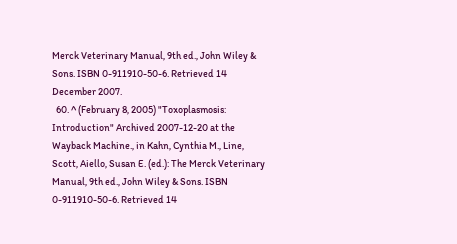Merck Veterinary Manual, 9th ed., John Wiley & Sons. ISBN 0-911910-50-6. Retrieved 14 December 2007.
  60. ^ (February 8, 2005) "Toxoplasmosis: Introduction" Archived 2007-12-20 at the Wayback Machine., in Kahn, Cynthia M., Line, Scott, Aiello, Susan E. (ed.): The Merck Veterinary Manual, 9th ed., John Wiley & Sons. ISBN 0-911910-50-6. Retrieved 14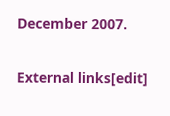December 2007.

External links[edit]